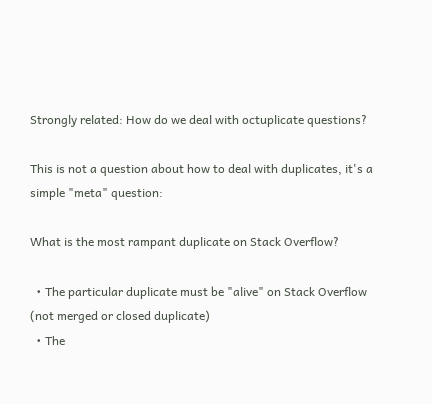Strongly related: How do we deal with octuplicate questions?

This is not a question about how to deal with duplicates, it's a simple "meta" question:

What is the most rampant duplicate on Stack Overflow?

  • The particular duplicate must be "alive" on Stack Overflow (not merged or closed duplicate)
  • The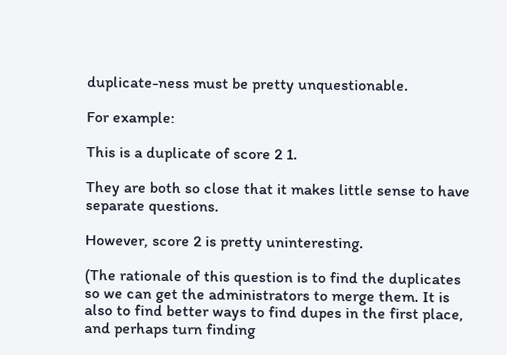duplicate-ness must be pretty unquestionable.

For example:

This is a duplicate of score 2 1.

They are both so close that it makes little sense to have separate questions.

However, score 2 is pretty uninteresting.

(The rationale of this question is to find the duplicates so we can get the administrators to merge them. It is also to find better ways to find dupes in the first place, and perhaps turn finding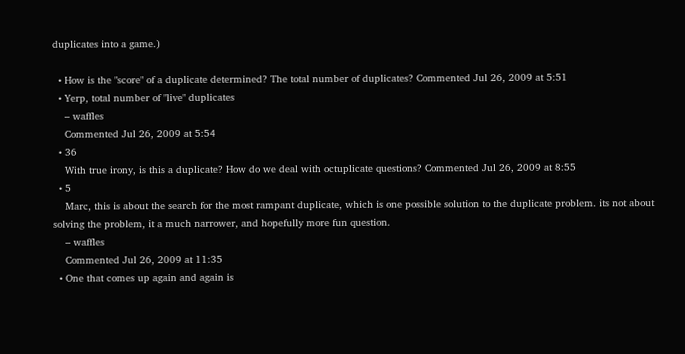duplicates into a game.)

  • How is the "score" of a duplicate determined? The total number of duplicates? Commented Jul 26, 2009 at 5:51
  • Yerp, total number of "live" duplicates
    – waffles
    Commented Jul 26, 2009 at 5:54
  • 36
    With true irony, is this a duplicate? How do we deal with octuplicate questions? Commented Jul 26, 2009 at 8:55
  • 5
    Marc, this is about the search for the most rampant duplicate, which is one possible solution to the duplicate problem. its not about solving the problem, it a much narrower, and hopefully more fun question.
    – waffles
    Commented Jul 26, 2009 at 11:35
  • One that comes up again and again is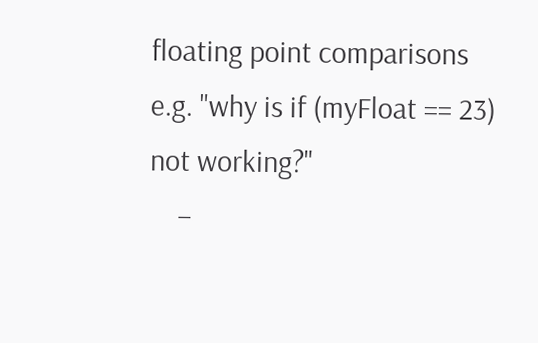floating point comparisons e.g. "why is if (myFloat == 23) not working?"
    –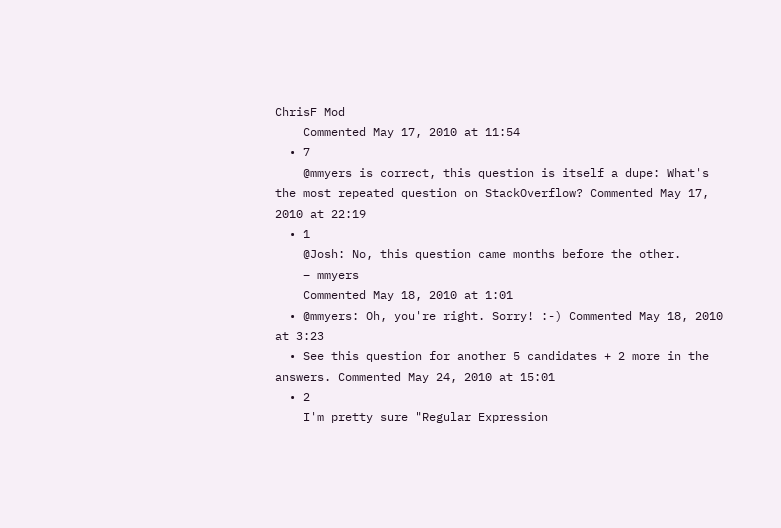ChrisF Mod
    Commented May 17, 2010 at 11:54
  • 7
    @mmyers is correct, this question is itself a dupe: What's the most repeated question on StackOverflow? Commented May 17, 2010 at 22:19
  • 1
    @Josh: No, this question came months before the other.
    – mmyers
    Commented May 18, 2010 at 1:01
  • @mmyers: Oh, you're right. Sorry! :-) Commented May 18, 2010 at 3:23
  • See this question for another 5 candidates + 2 more in the answers. Commented May 24, 2010 at 15:01
  • 2
    I'm pretty sure "Regular Expression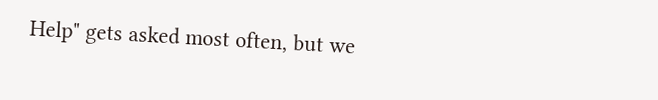Help" gets asked most often, but we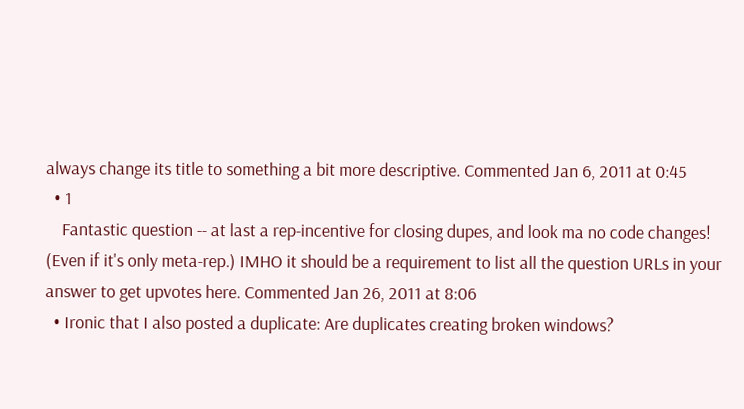always change its title to something a bit more descriptive. Commented Jan 6, 2011 at 0:45
  • 1
    Fantastic question -- at last a rep-incentive for closing dupes, and look ma no code changes! (Even if it's only meta-rep.) IMHO it should be a requirement to list all the question URLs in your answer to get upvotes here. Commented Jan 26, 2011 at 8:06
  • Ironic that I also posted a duplicate: Are duplicates creating broken windows?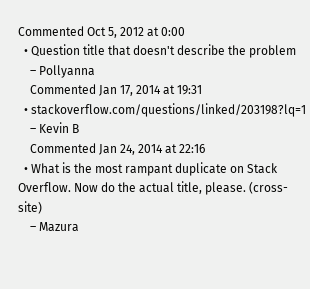Commented Oct 5, 2012 at 0:00
  • Question title that doesn't describe the problem
    – Pollyanna
    Commented Jan 17, 2014 at 19:31
  • stackoverflow.com/questions/linked/203198?lq=1
    – Kevin B
    Commented Jan 24, 2014 at 22:16
  • What is the most rampant duplicate on Stack Overflow. Now do the actual title, please. (cross-site)
    – Mazura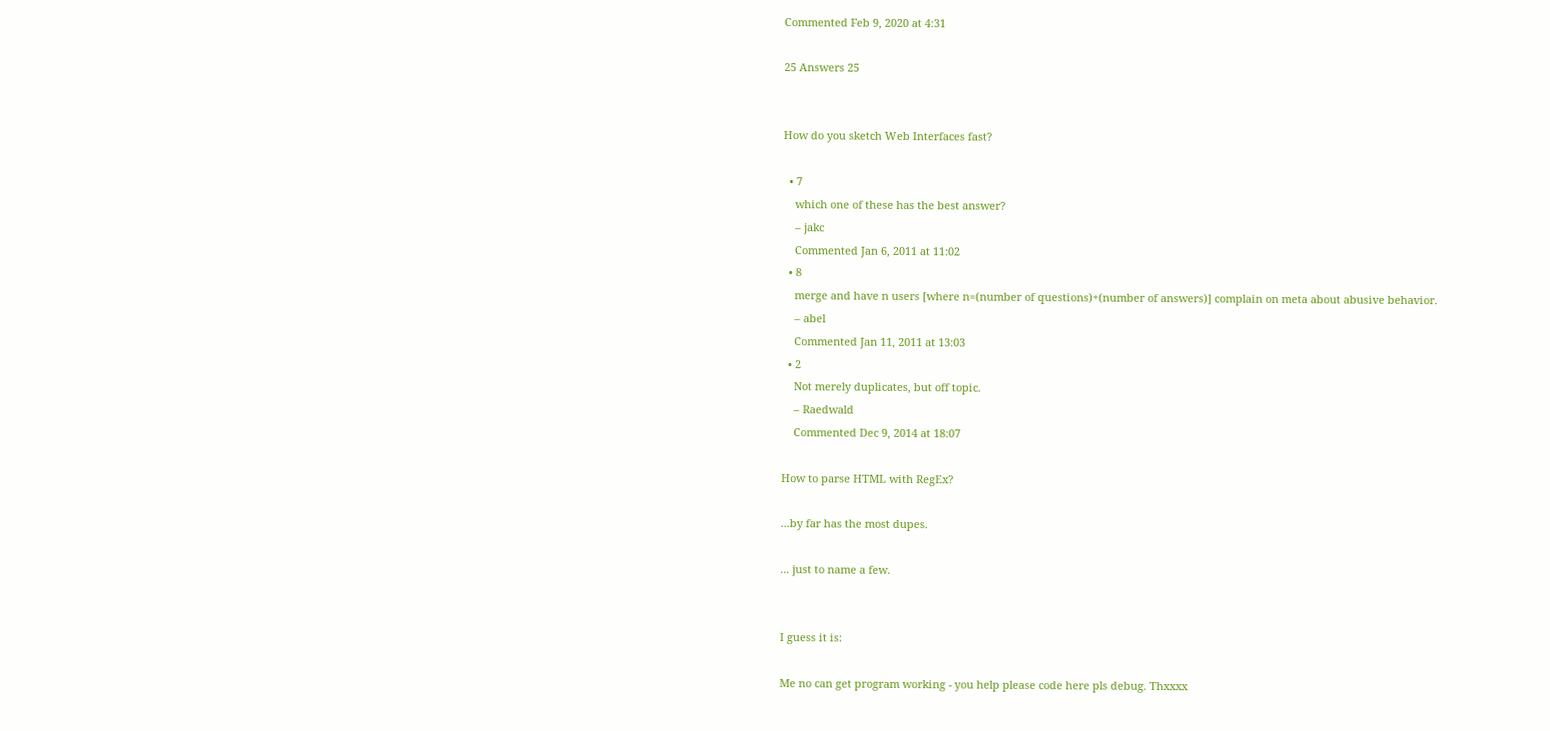Commented Feb 9, 2020 at 4:31

25 Answers 25


How do you sketch Web Interfaces fast?

  • 7
    which one of these has the best answer?
    – jakc
    Commented Jan 6, 2011 at 11:02
  • 8
    merge and have n users [where n=(number of questions)+(number of answers)] complain on meta about abusive behavior.
    – abel
    Commented Jan 11, 2011 at 13:03
  • 2
    Not merely duplicates, but off topic.
    – Raedwald
    Commented Dec 9, 2014 at 18:07

How to parse HTML with RegEx?

...by far has the most dupes.

... just to name a few.


I guess it is:

Me no can get program working - you help please code here pls debug. Thxxxx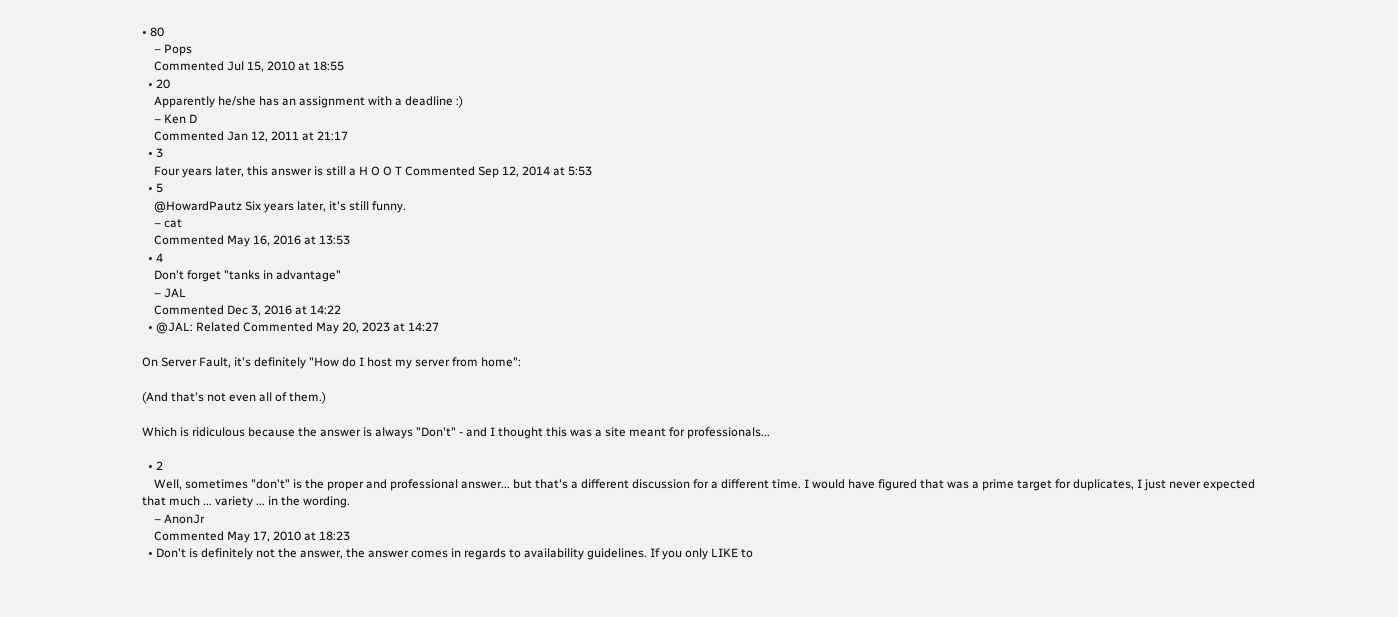• 80
    – Pops
    Commented Jul 15, 2010 at 18:55
  • 20
    Apparently he/she has an assignment with a deadline :)
    – Ken D
    Commented Jan 12, 2011 at 21:17
  • 3
    Four years later, this answer is still a H O O T Commented Sep 12, 2014 at 5:53
  • 5
    @HowardPautz Six years later, it's still funny.
    – cat
    Commented May 16, 2016 at 13:53
  • 4
    Don't forget "tanks in advantage"
    – JAL
    Commented Dec 3, 2016 at 14:22
  • @JAL: Related Commented May 20, 2023 at 14:27

On Server Fault, it's definitely "How do I host my server from home":

(And that's not even all of them.)

Which is ridiculous because the answer is always "Don't" - and I thought this was a site meant for professionals...

  • 2
    Well, sometimes "don't" is the proper and professional answer... but that's a different discussion for a different time. I would have figured that was a prime target for duplicates, I just never expected that much ... variety ... in the wording.
    – AnonJr
    Commented May 17, 2010 at 18:23
  • Don't is definitely not the answer, the answer comes in regards to availability guidelines. If you only LIKE to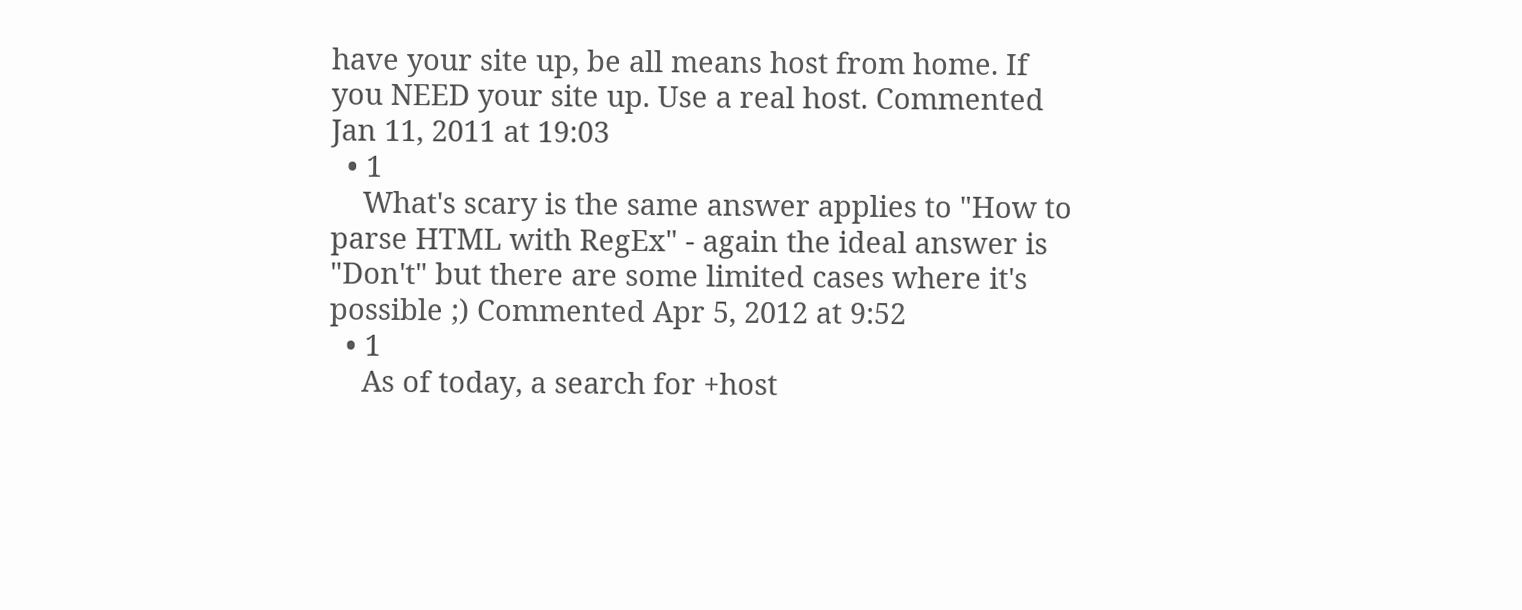have your site up, be all means host from home. If you NEED your site up. Use a real host. Commented Jan 11, 2011 at 19:03
  • 1
    What's scary is the same answer applies to "How to parse HTML with RegEx" - again the ideal answer is "Don't" but there are some limited cases where it's possible ;) Commented Apr 5, 2012 at 9:52
  • 1
    As of today, a search for +host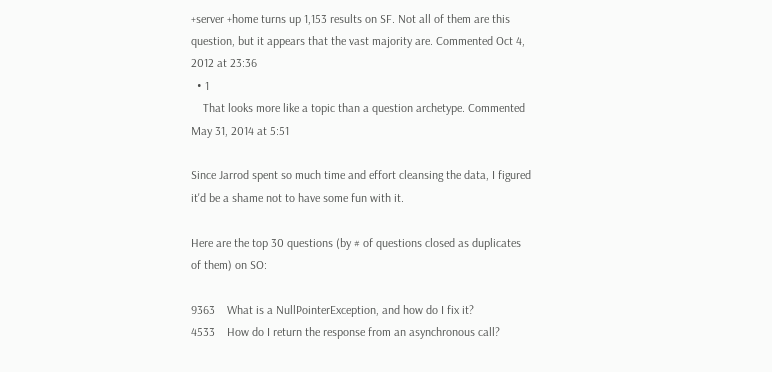+server +home turns up 1,153 results on SF. Not all of them are this question, but it appears that the vast majority are. Commented Oct 4, 2012 at 23:36
  • 1
    That looks more like a topic than a question archetype. Commented May 31, 2014 at 5:51

Since Jarrod spent so much time and effort cleansing the data, I figured it'd be a shame not to have some fun with it.

Here are the top 30 questions (by # of questions closed as duplicates of them) on SO:

9363    What is a NullPointerException, and how do I fix it?
4533    How do I return the response from an asynchronous call?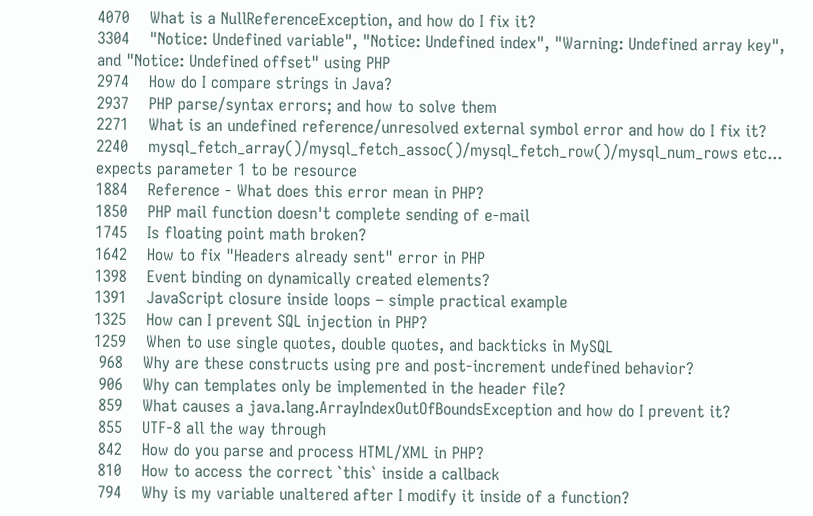4070    What is a NullReferenceException, and how do I fix it?
3304    "Notice: Undefined variable", "Notice: Undefined index", "Warning: Undefined array key", and "Notice: Undefined offset" using PHP
2974    How do I compare strings in Java?
2937    PHP parse/syntax errors; and how to solve them
2271    What is an undefined reference/unresolved external symbol error and how do I fix it?
2240    mysql_fetch_array()/mysql_fetch_assoc()/mysql_fetch_row()/mysql_num_rows etc... expects parameter 1 to be resource
1884    Reference - What does this error mean in PHP?
1850    PHP mail function doesn't complete sending of e-mail
1745    Is floating point math broken?
1642    How to fix "Headers already sent" error in PHP
1398    Event binding on dynamically created elements?
1391    JavaScript closure inside loops – simple practical example
1325    How can I prevent SQL injection in PHP?
1259    When to use single quotes, double quotes, and backticks in MySQL
 968    Why are these constructs using pre and post-increment undefined behavior?
 906    Why can templates only be implemented in the header file?
 859    What causes a java.lang.ArrayIndexOutOfBoundsException and how do I prevent it?
 855    UTF-8 all the way through
 842    How do you parse and process HTML/XML in PHP?
 810    How to access the correct `this` inside a callback
 794    Why is my variable unaltered after I modify it inside of a function?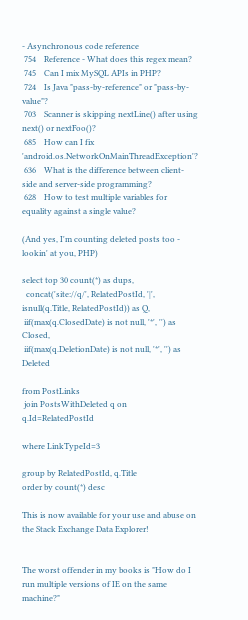- Asynchronous code reference
 754    Reference - What does this regex mean?
 745    Can I mix MySQL APIs in PHP?
 724    Is Java "pass-by-reference" or "pass-by-value"?
 703    Scanner is skipping nextLine() after using next() or nextFoo()?
 685    How can I fix 'android.os.NetworkOnMainThreadException'?
 636    What is the difference between client-side and server-side programming?
 628    How to test multiple variables for equality against a single value?

(And yes, I'm counting deleted posts too - lookin' at you, PHP)

select top 30 count(*) as dups,
  concat('site://q/', RelatedPostId, '|', isnull(q.Title, RelatedPostId)) as Q,
 iif(max(q.ClosedDate) is not null, '*', '') as Closed,
 iif(max(q.DeletionDate) is not null, '*', '') as Deleted

from PostLinks
 join PostsWithDeleted q on q.Id=RelatedPostId

where LinkTypeId=3

group by RelatedPostId, q.Title
order by count(*) desc

This is now available for your use and abuse on the Stack Exchange Data Explorer!


The worst offender in my books is "How do I run multiple versions of IE on the same machine?"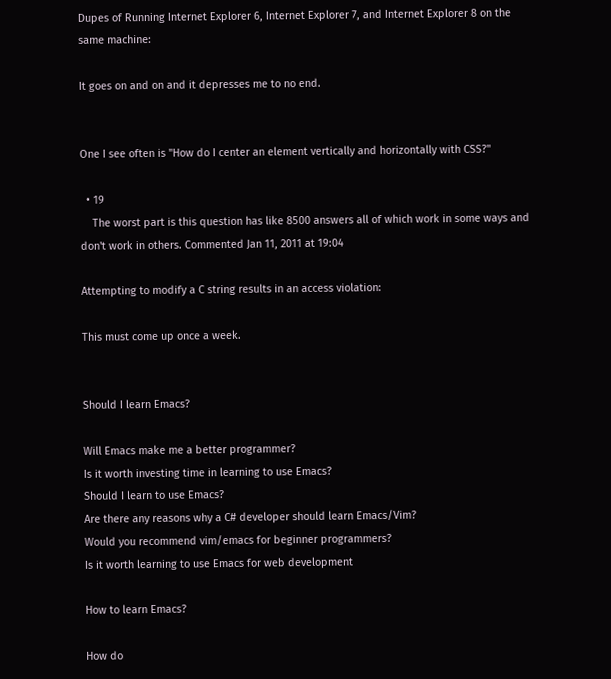Dupes of Running Internet Explorer 6, Internet Explorer 7, and Internet Explorer 8 on the same machine:

It goes on and on and it depresses me to no end.


One I see often is "How do I center an element vertically and horizontally with CSS?"

  • 19
    The worst part is this question has like 8500 answers all of which work in some ways and don't work in others. Commented Jan 11, 2011 at 19:04

Attempting to modify a C string results in an access violation:

This must come up once a week.


Should I learn Emacs?

Will Emacs make me a better programmer?
Is it worth investing time in learning to use Emacs?
Should I learn to use Emacs?
Are there any reasons why a C# developer should learn Emacs/Vim?
Would you recommend vim/emacs for beginner programmers?
Is it worth learning to use Emacs for web development

How to learn Emacs?

How do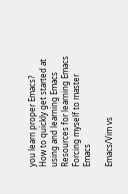you learn proper Emacs?
How to quickly get started at using and learning Emacs
Resources for learning Emacs
Forcing myself to master Emacs

Emacs/Vim vs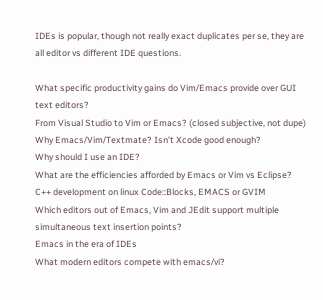IDEs is popular, though not really exact duplicates per se, they are all editor vs different IDE questions.

What specific productivity gains do Vim/Emacs provide over GUI text editors?
From Visual Studio to Vim or Emacs? (closed subjective, not dupe)
Why Emacs/Vim/Textmate? Isn't Xcode good enough?
Why should I use an IDE?
What are the efficiencies afforded by Emacs or Vim vs Eclipse?
C++ development on linux Code::Blocks, EMACS or GVIM
Which editors out of Emacs, Vim and JEdit support multiple simultaneous text insertion points?
Emacs in the era of IDEs
What modern editors compete with emacs/vi?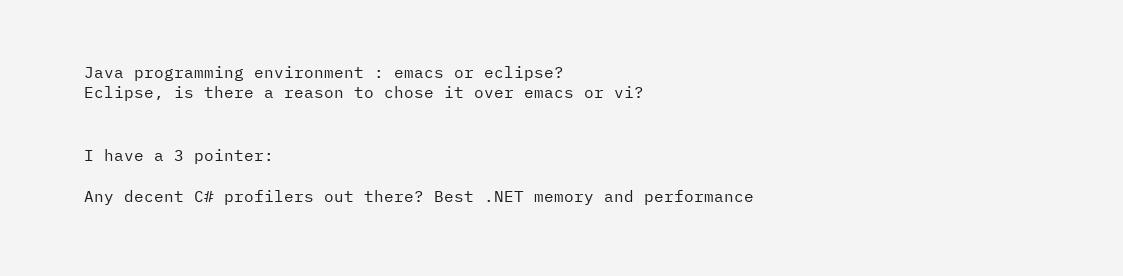Java programming environment : emacs or eclipse?
Eclipse, is there a reason to chose it over emacs or vi?


I have a 3 pointer:

Any decent C# profilers out there? Best .NET memory and performance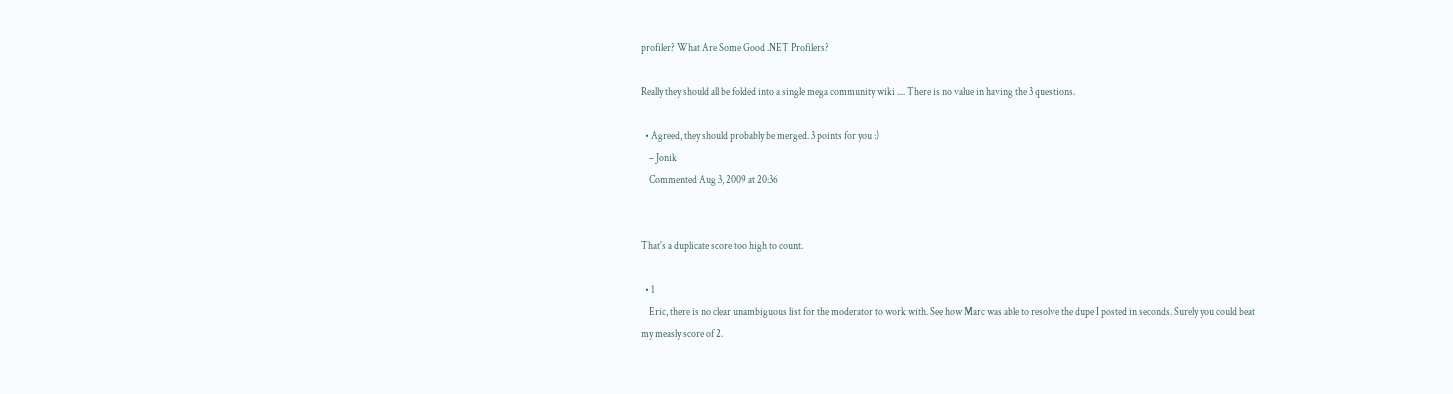profiler? What Are Some Good .NET Profilers?

Really they should all be folded into a single mega community wiki .... There is no value in having the 3 questions.

  • Agreed, they should probably be merged. 3 points for you :)
    – Jonik
    Commented Aug 3, 2009 at 20:36


That's a duplicate score too high to count.

  • 1
    Eric, there is no clear unambiguous list for the moderator to work with. See how Marc was able to resolve the dupe I posted in seconds. Surely you could beat my measly score of 2.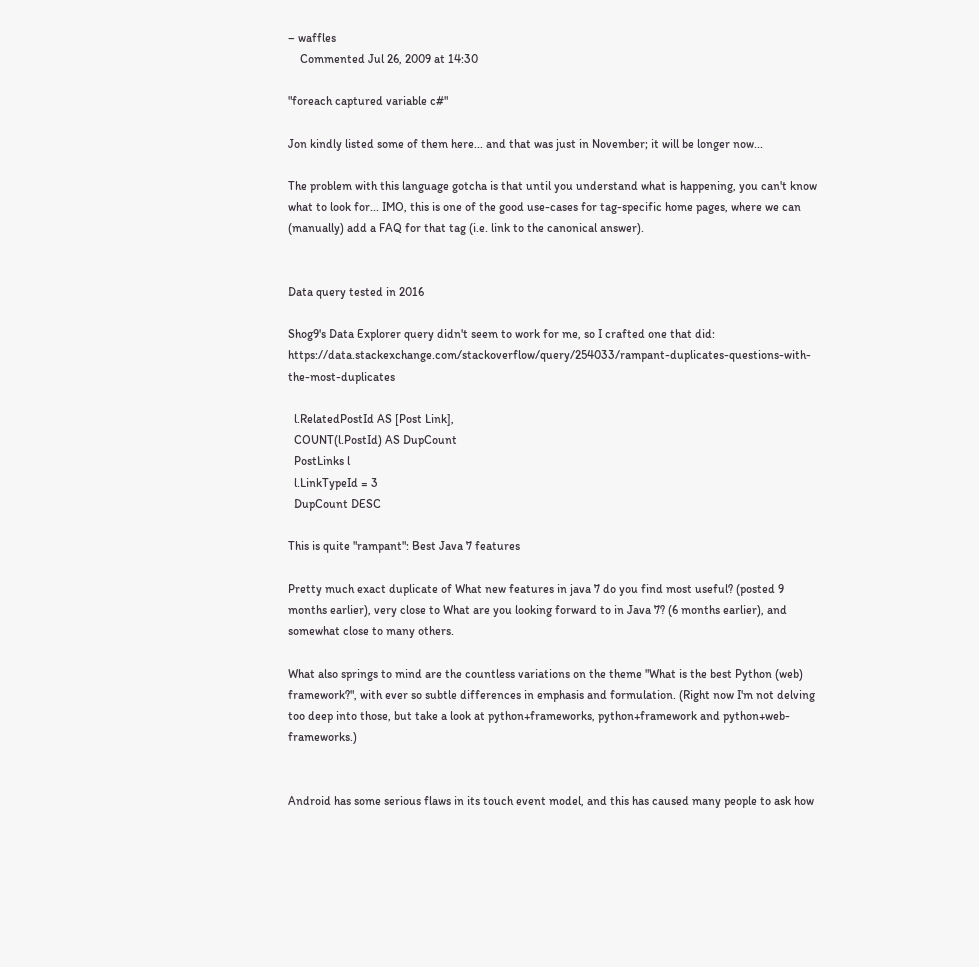– waffles
    Commented Jul 26, 2009 at 14:30

"foreach captured variable c#"

Jon kindly listed some of them here... and that was just in November; it will be longer now...

The problem with this language gotcha is that until you understand what is happening, you can't know what to look for... IMO, this is one of the good use-cases for tag-specific home pages, where we can (manually) add a FAQ for that tag (i.e. link to the canonical answer).


Data query tested in 2016

Shog9's Data Explorer query didn't seem to work for me, so I crafted one that did: https://data.stackexchange.com/stackoverflow/query/254033/rampant-duplicates-questions-with-the-most-duplicates

  l.RelatedPostId AS [Post Link],
  COUNT(l.PostId) AS DupCount
  PostLinks l
  l.LinkTypeId = 3
  DupCount DESC

This is quite "rampant": Best Java 7 features

Pretty much exact duplicate of What new features in java 7 do you find most useful? (posted 9 months earlier), very close to What are you looking forward to in Java 7? (6 months earlier), and somewhat close to many others.

What also springs to mind are the countless variations on the theme "What is the best Python (web) framework?", with ever so subtle differences in emphasis and formulation. (Right now I'm not delving too deep into those, but take a look at python+frameworks, python+framework and python+web-frameworks.)


Android has some serious flaws in its touch event model, and this has caused many people to ask how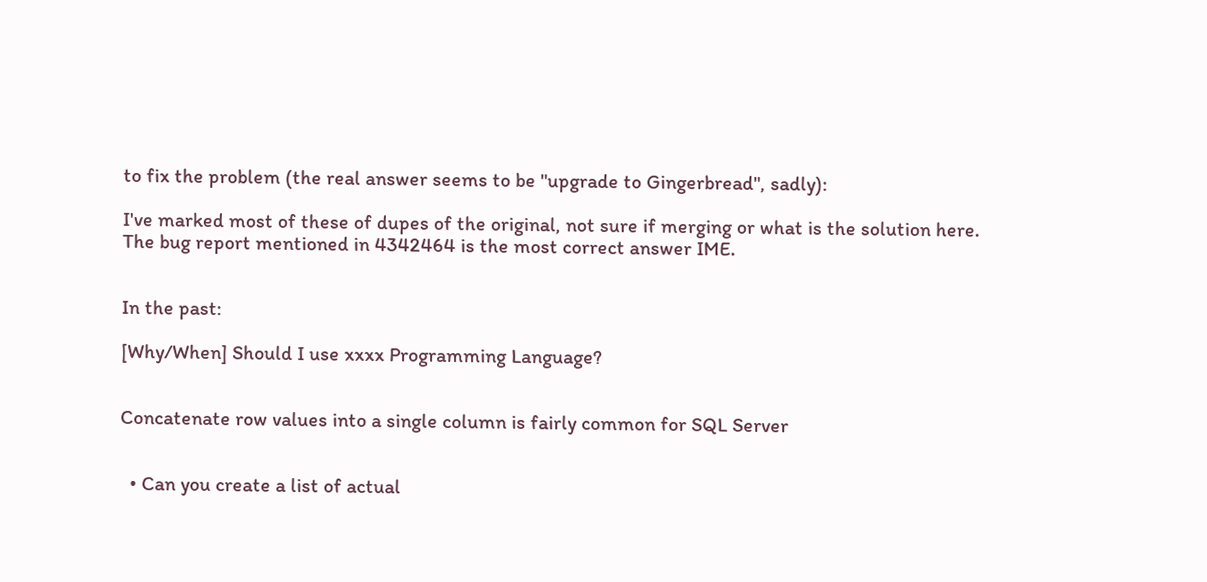to fix the problem (the real answer seems to be "upgrade to Gingerbread", sadly):

I've marked most of these of dupes of the original, not sure if merging or what is the solution here. The bug report mentioned in 4342464 is the most correct answer IME.


In the past:

[Why/When] Should I use xxxx Programming Language?


Concatenate row values into a single column is fairly common for SQL Server


  • Can you create a list of actual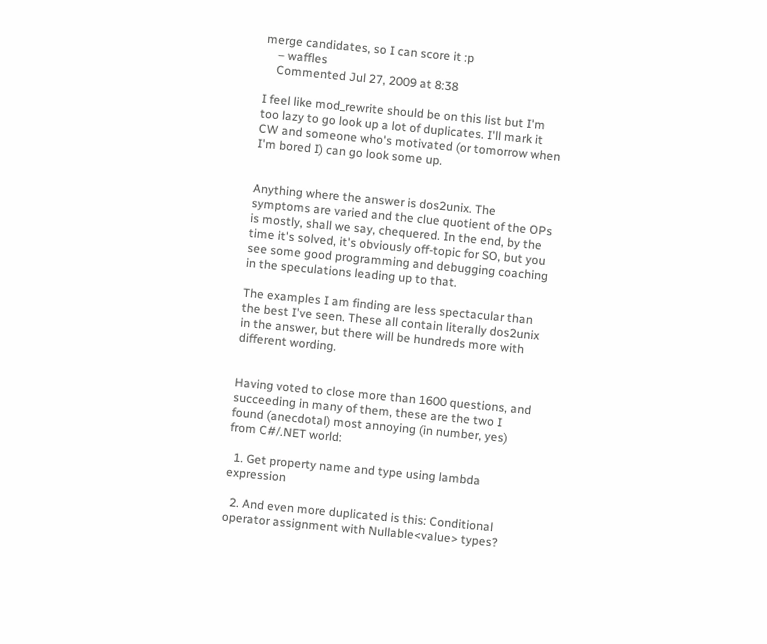merge candidates, so I can score it :p
    – waffles
    Commented Jul 27, 2009 at 8:38

I feel like mod_rewrite should be on this list but I'm too lazy to go look up a lot of duplicates. I'll mark it CW and someone who's motivated (or tomorrow when I'm bored I) can go look some up.


Anything where the answer is dos2unix. The symptoms are varied and the clue quotient of the OPs is mostly, shall we say, chequered. In the end, by the time it's solved, it's obviously off-topic for SO, but you see some good programming and debugging coaching in the speculations leading up to that.

The examples I am finding are less spectacular than the best I've seen. These all contain literally dos2unix in the answer, but there will be hundreds more with different wording.


Having voted to close more than 1600 questions, and succeeding in many of them, these are the two I found (anecdotal) most annoying (in number, yes) from C#/.NET world:

  1. Get property name and type using lambda expression

  2. And even more duplicated is this: Conditional operator assignment with Nullable<value> types?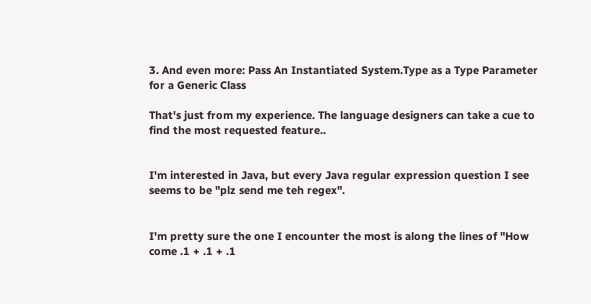3. And even more: Pass An Instantiated System.Type as a Type Parameter for a Generic Class

That's just from my experience. The language designers can take a cue to find the most requested feature..


I'm interested in Java, but every Java regular expression question I see seems to be "plz send me teh regex".


I'm pretty sure the one I encounter the most is along the lines of "How come .1 + .1 + .1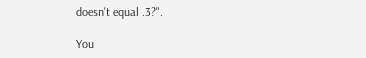doesn't equal .3?".

You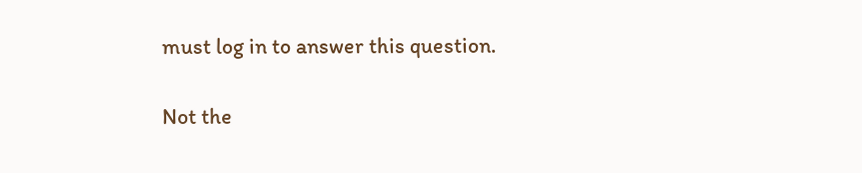must log in to answer this question.

Not the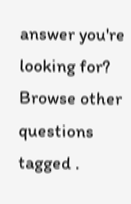answer you're looking for? Browse other questions tagged .